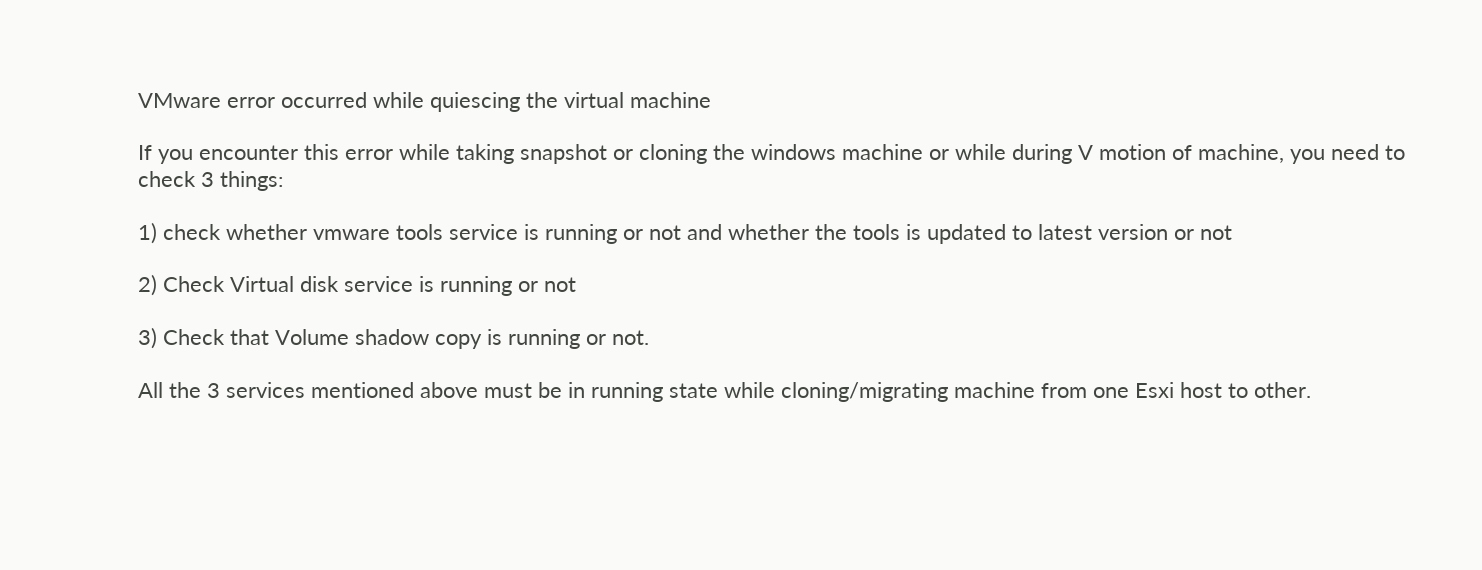VMware error occurred while quiescing the virtual machine

If you encounter this error while taking snapshot or cloning the windows machine or while during V motion of machine, you need to check 3 things:

1) check whether vmware tools service is running or not and whether the tools is updated to latest version or not

2) Check Virtual disk service is running or not

3) Check that Volume shadow copy is running or not.

All the 3 services mentioned above must be in running state while cloning/migrating machine from one Esxi host to other.